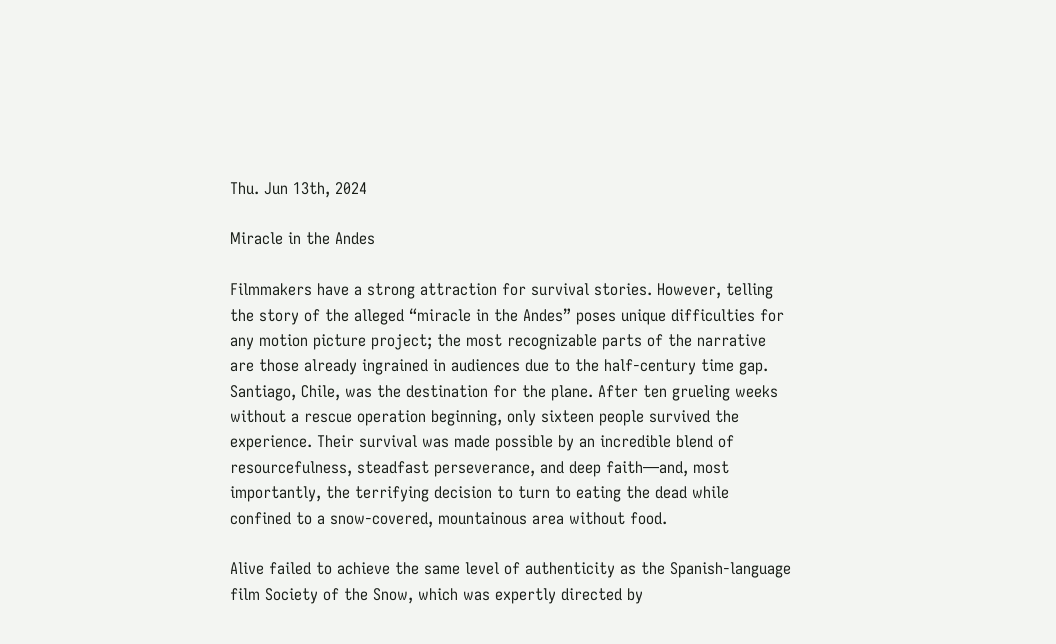Thu. Jun 13th, 2024

Miracle in the Andes

Filmmakers have a strong attraction for survival stories. However, telling the story of the alleged “miracle in the Andes” poses unique difficulties for any motion picture project; the most recognizable parts of the narrative are those already ingrained in audiences due to the half-century time gap. Santiago, Chile, was the destination for the plane. After ten grueling weeks without a rescue operation beginning, only sixteen people survived the experience. Their survival was made possible by an incredible blend of resourcefulness, steadfast perseverance, and deep faith—and, most importantly, the terrifying decision to turn to eating the dead while confined to a snow-covered, mountainous area without food.

Alive failed to achieve the same level of authenticity as the Spanish-language film Society of the Snow, which was expertly directed by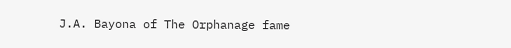J.A. Bayona of The Orphanage fame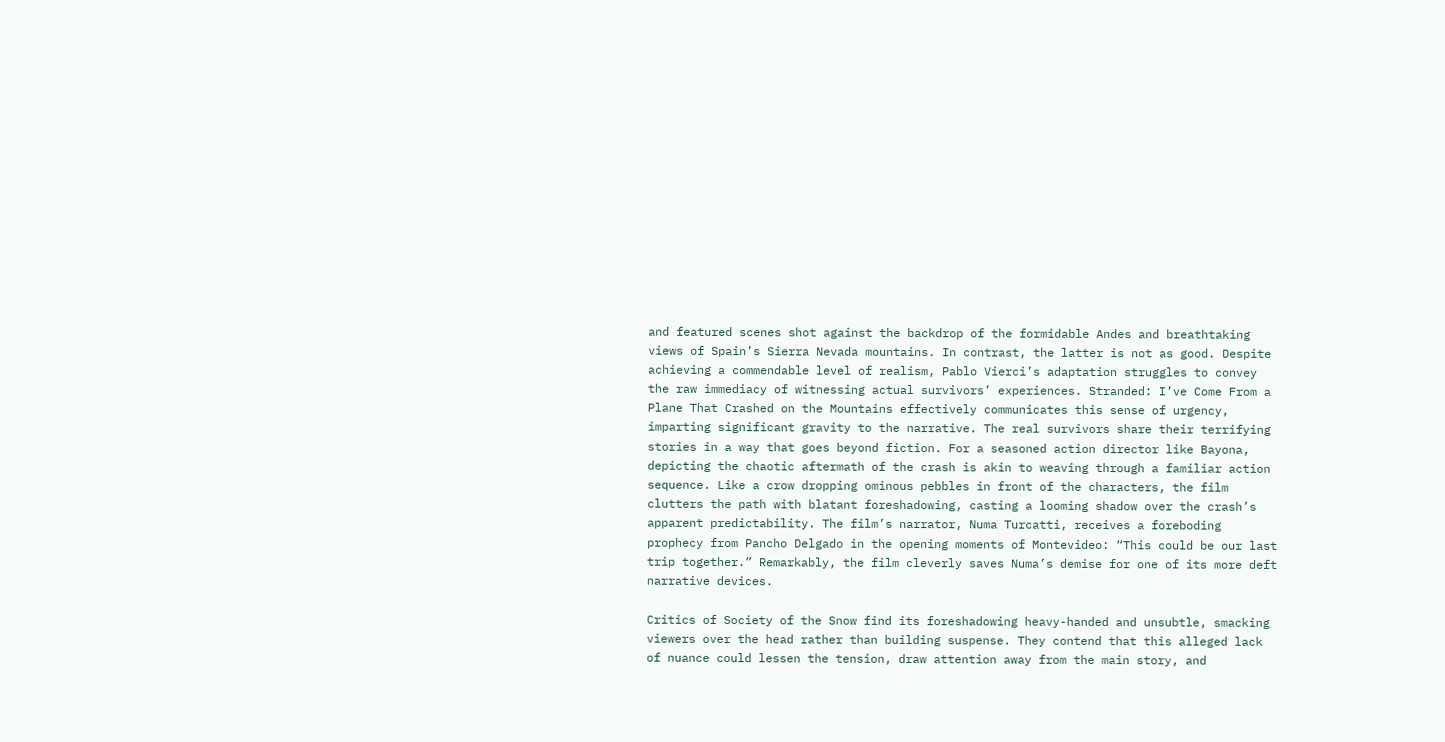and featured scenes shot against the backdrop of the formidable Andes and breathtaking views of Spain’s Sierra Nevada mountains. In contrast, the latter is not as good. Despite achieving a commendable level of realism, Pablo Vierci’s adaptation struggles to convey the raw immediacy of witnessing actual survivors’ experiences. Stranded: I’ve Come From a Plane That Crashed on the Mountains effectively communicates this sense of urgency, imparting significant gravity to the narrative. The real survivors share their terrifying stories in a way that goes beyond fiction. For a seasoned action director like Bayona, depicting the chaotic aftermath of the crash is akin to weaving through a familiar action sequence. Like a crow dropping ominous pebbles in front of the characters, the film clutters the path with blatant foreshadowing, casting a looming shadow over the crash’s apparent predictability. The film’s narrator, Numa Turcatti, receives a foreboding prophecy from Pancho Delgado in the opening moments of Montevideo: “This could be our last trip together.” Remarkably, the film cleverly saves Numa’s demise for one of its more deft narrative devices.

Critics of Society of the Snow find its foreshadowing heavy-handed and unsubtle, smacking viewers over the head rather than building suspense. They contend that this alleged lack of nuance could lessen the tension, draw attention away from the main story, and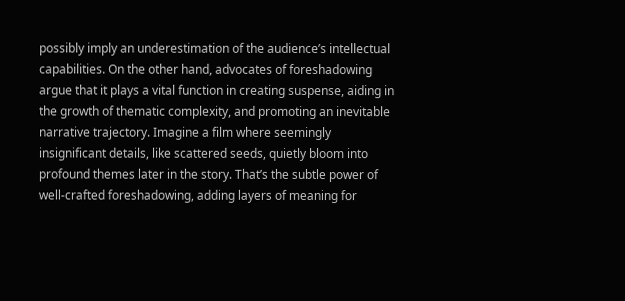possibly imply an underestimation of the audience’s intellectual capabilities. On the other hand, advocates of foreshadowing argue that it plays a vital function in creating suspense, aiding in the growth of thematic complexity, and promoting an inevitable narrative trajectory. Imagine a film where seemingly insignificant details, like scattered seeds, quietly bloom into profound themes later in the story. That’s the subtle power of well-crafted foreshadowing, adding layers of meaning for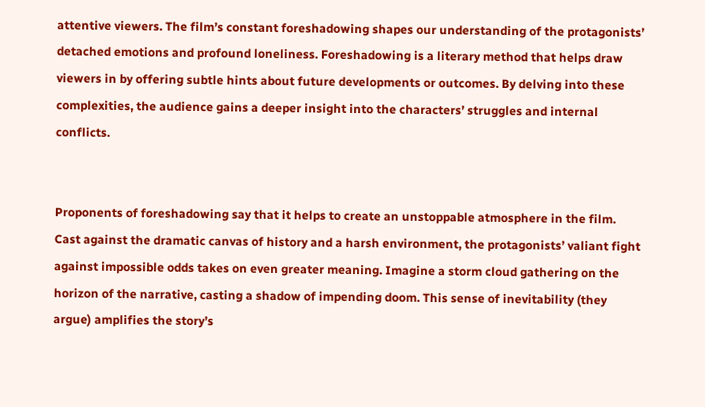attentive viewers. The film’s constant foreshadowing shapes our understanding of the protagonists’ detached emotions and profound loneliness. Foreshadowing is a literary method that helps draw viewers in by offering subtle hints about future developments or outcomes. By delving into these complexities, the audience gains a deeper insight into the characters’ struggles and internal conflicts.


Proponents of foreshadowing say that it helps to create an unstoppable atmosphere in the film. Cast against the dramatic canvas of history and a harsh environment, the protagonists’ valiant fight against impossible odds takes on even greater meaning. Imagine a storm cloud gathering on the horizon of the narrative, casting a shadow of impending doom. This sense of inevitability (they argue) amplifies the story’s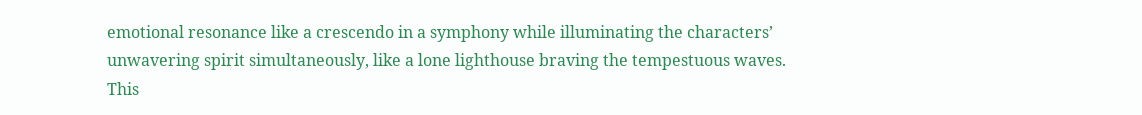emotional resonance like a crescendo in a symphony while illuminating the characters’ unwavering spirit simultaneously, like a lone lighthouse braving the tempestuous waves. This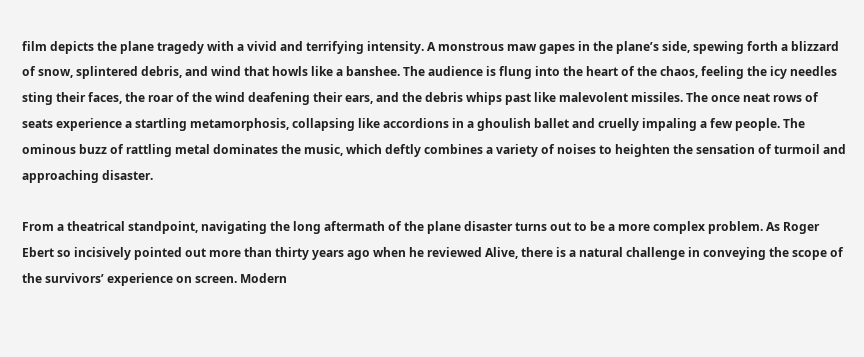film depicts the plane tragedy with a vivid and terrifying intensity. A monstrous maw gapes in the plane’s side, spewing forth a blizzard of snow, splintered debris, and wind that howls like a banshee. The audience is flung into the heart of the chaos, feeling the icy needles sting their faces, the roar of the wind deafening their ears, and the debris whips past like malevolent missiles. The once neat rows of seats experience a startling metamorphosis, collapsing like accordions in a ghoulish ballet and cruelly impaling a few people. The ominous buzz of rattling metal dominates the music, which deftly combines a variety of noises to heighten the sensation of turmoil and approaching disaster.

From a theatrical standpoint, navigating the long aftermath of the plane disaster turns out to be a more complex problem. As Roger Ebert so incisively pointed out more than thirty years ago when he reviewed Alive, there is a natural challenge in conveying the scope of the survivors’ experience on screen. Modern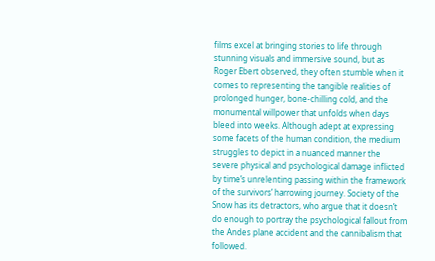films excel at bringing stories to life through stunning visuals and immersive sound, but as Roger Ebert observed, they often stumble when it comes to representing the tangible realities of prolonged hunger, bone-chilling cold, and the monumental willpower that unfolds when days bleed into weeks. Although adept at expressing some facets of the human condition, the medium struggles to depict in a nuanced manner the severe physical and psychological damage inflicted by time’s unrelenting passing within the framework of the survivors’ harrowing journey. Society of the Snow has its detractors, who argue that it doesn’t do enough to portray the psychological fallout from the Andes plane accident and the cannibalism that followed.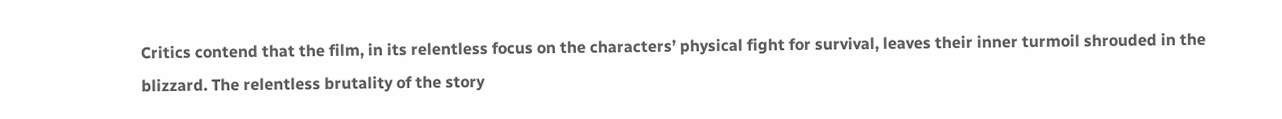Critics contend that the film, in its relentless focus on the characters’ physical fight for survival, leaves their inner turmoil shrouded in the blizzard. The relentless brutality of the story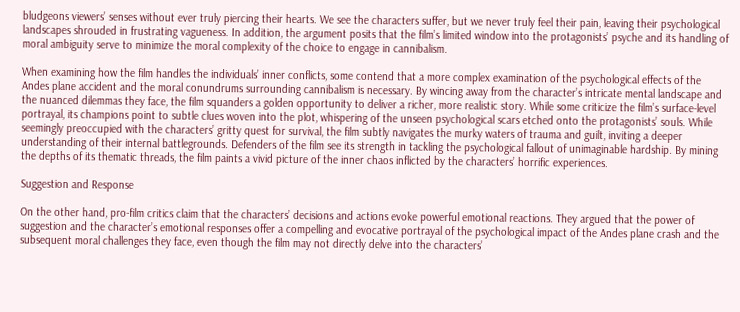bludgeons viewers’ senses without ever truly piercing their hearts. We see the characters suffer, but we never truly feel their pain, leaving their psychological landscapes shrouded in frustrating vagueness. In addition, the argument posits that the film’s limited window into the protagonists’ psyche and its handling of moral ambiguity serve to minimize the moral complexity of the choice to engage in cannibalism.

When examining how the film handles the individuals’ inner conflicts, some contend that a more complex examination of the psychological effects of the Andes plane accident and the moral conundrums surrounding cannibalism is necessary. By wincing away from the character’s intricate mental landscape and the nuanced dilemmas they face, the film squanders a golden opportunity to deliver a richer, more realistic story. While some criticize the film’s surface-level portrayal, its champions point to subtle clues woven into the plot, whispering of the unseen psychological scars etched onto the protagonists’ souls. While seemingly preoccupied with the characters’ gritty quest for survival, the film subtly navigates the murky waters of trauma and guilt, inviting a deeper understanding of their internal battlegrounds. Defenders of the film see its strength in tackling the psychological fallout of unimaginable hardship. By mining the depths of its thematic threads, the film paints a vivid picture of the inner chaos inflicted by the characters’ horrific experiences.

Suggestion and Response

On the other hand, pro-film critics claim that the characters’ decisions and actions evoke powerful emotional reactions. They argued that the power of suggestion and the character’s emotional responses offer a compelling and evocative portrayal of the psychological impact of the Andes plane crash and the subsequent moral challenges they face, even though the film may not directly delve into the characters’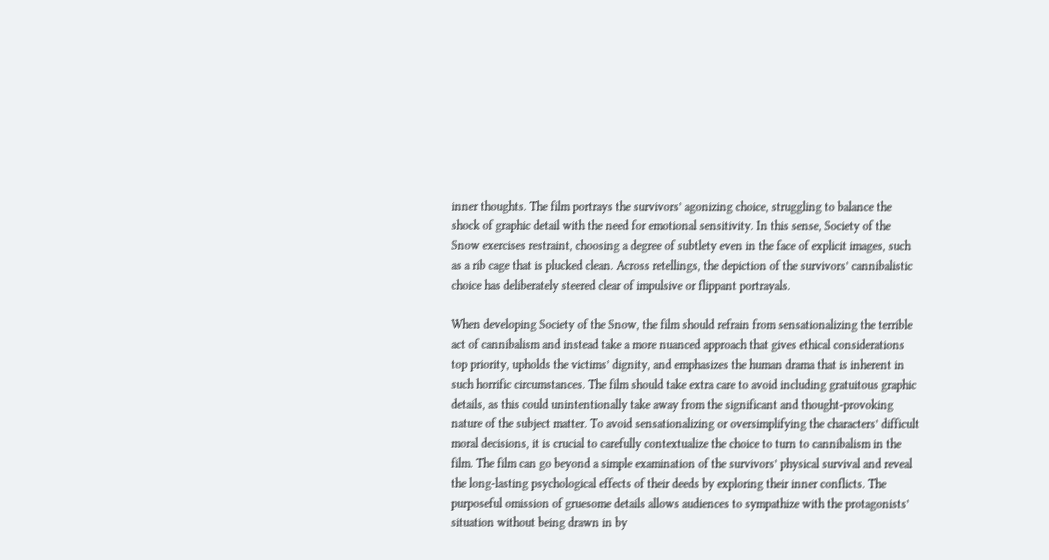inner thoughts. The film portrays the survivors’ agonizing choice, struggling to balance the shock of graphic detail with the need for emotional sensitivity. In this sense, Society of the Snow exercises restraint, choosing a degree of subtlety even in the face of explicit images, such as a rib cage that is plucked clean. Across retellings, the depiction of the survivors’ cannibalistic choice has deliberately steered clear of impulsive or flippant portrayals.

When developing Society of the Snow, the film should refrain from sensationalizing the terrible act of cannibalism and instead take a more nuanced approach that gives ethical considerations top priority, upholds the victims’ dignity, and emphasizes the human drama that is inherent in such horrific circumstances. The film should take extra care to avoid including gratuitous graphic details, as this could unintentionally take away from the significant and thought-provoking nature of the subject matter. To avoid sensationalizing or oversimplifying the characters’ difficult moral decisions, it is crucial to carefully contextualize the choice to turn to cannibalism in the film. The film can go beyond a simple examination of the survivors’ physical survival and reveal the long-lasting psychological effects of their deeds by exploring their inner conflicts. The purposeful omission of gruesome details allows audiences to sympathize with the protagonists’ situation without being drawn in by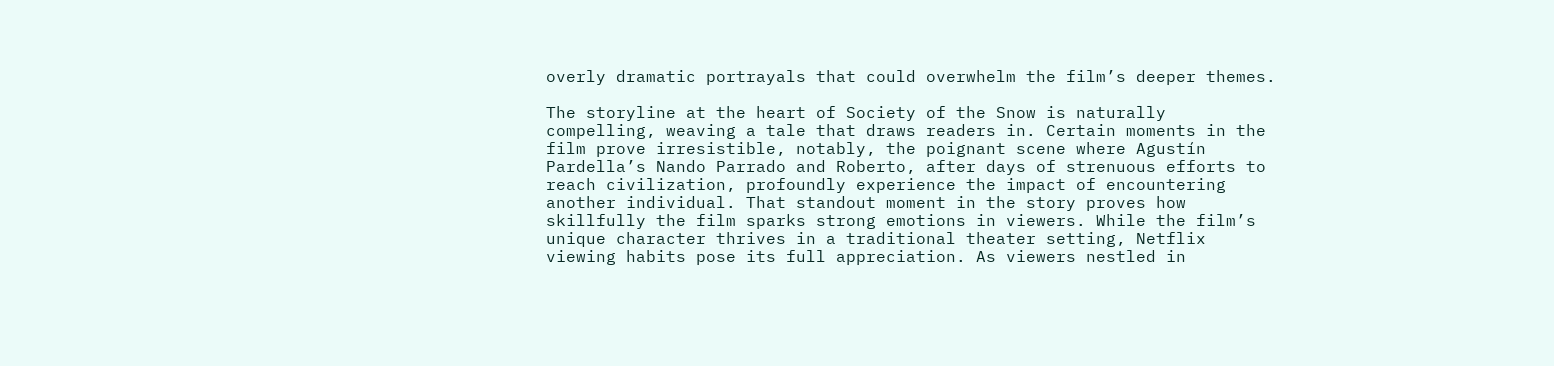overly dramatic portrayals that could overwhelm the film’s deeper themes.

The storyline at the heart of Society of the Snow is naturally compelling, weaving a tale that draws readers in. Certain moments in the film prove irresistible, notably, the poignant scene where Agustín Pardella’s Nando Parrado and Roberto, after days of strenuous efforts to reach civilization, profoundly experience the impact of encountering another individual. That standout moment in the story proves how skillfully the film sparks strong emotions in viewers. While the film’s unique character thrives in a traditional theater setting, Netflix viewing habits pose its full appreciation. As viewers nestled in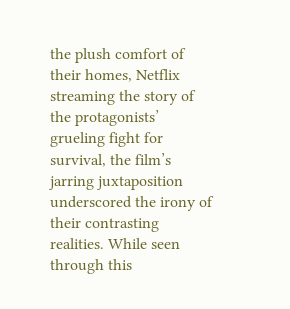the plush comfort of their homes, Netflix streaming the story of the protagonists’ grueling fight for survival, the film’s jarring juxtaposition underscored the irony of their contrasting realities. While seen through this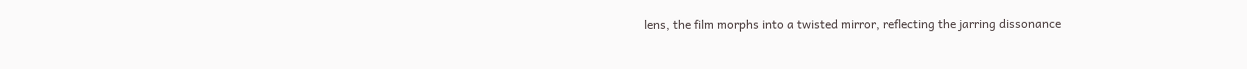lens, the film morphs into a twisted mirror, reflecting the jarring dissonance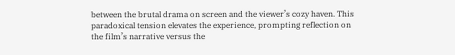between the brutal drama on screen and the viewer’s cozy haven. This paradoxical tension elevates the experience, prompting reflection on the film’s narrative versus the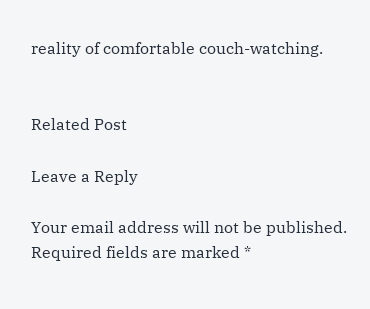reality of comfortable couch-watching.


Related Post

Leave a Reply

Your email address will not be published. Required fields are marked *